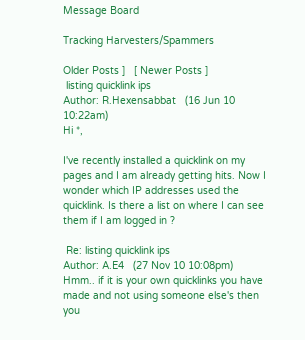Message Board

Tracking Harvesters/Spammers

Older Posts ]   [ Newer Posts ]
 listing quicklink ips
Author: R.Hexensabbat   (16 Jun 10 10:22am)
Hi *,

I've recently installed a quicklink on my pages and I am already getting hits. Now I wonder which IP addresses used the quicklink. Is there a list on where I can see them if I am logged in ?

 Re: listing quicklink ips
Author: A.E4   (27 Nov 10 10:08pm)
Hmm.. if it is your own quicklinks you have made and not using someone else's then you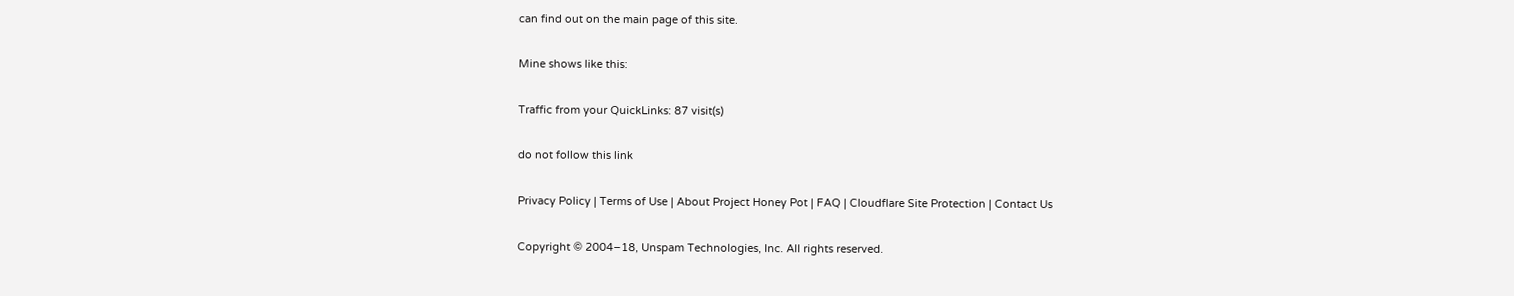can find out on the main page of this site.

Mine shows like this:

Traffic from your QuickLinks: 87 visit(s)

do not follow this link

Privacy Policy | Terms of Use | About Project Honey Pot | FAQ | Cloudflare Site Protection | Contact Us

Copyright © 2004–18, Unspam Technologies, Inc. All rights reserved.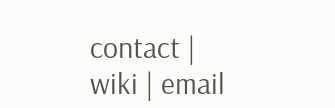contact | wiki | email